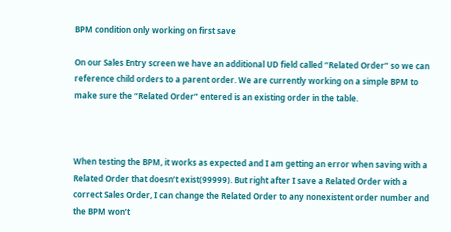BPM condition only working on first save

On our Sales Entry screen we have an additional UD field called “Related Order” so we can reference child orders to a parent order. We are currently working on a simple BPM to make sure the “Related Order” entered is an existing order in the table.



When testing the BPM, it works as expected and I am getting an error when saving with a Related Order that doesn’t exist(99999). But right after I save a Related Order with a correct Sales Order, I can change the Related Order to any nonexistent order number and the BPM won’t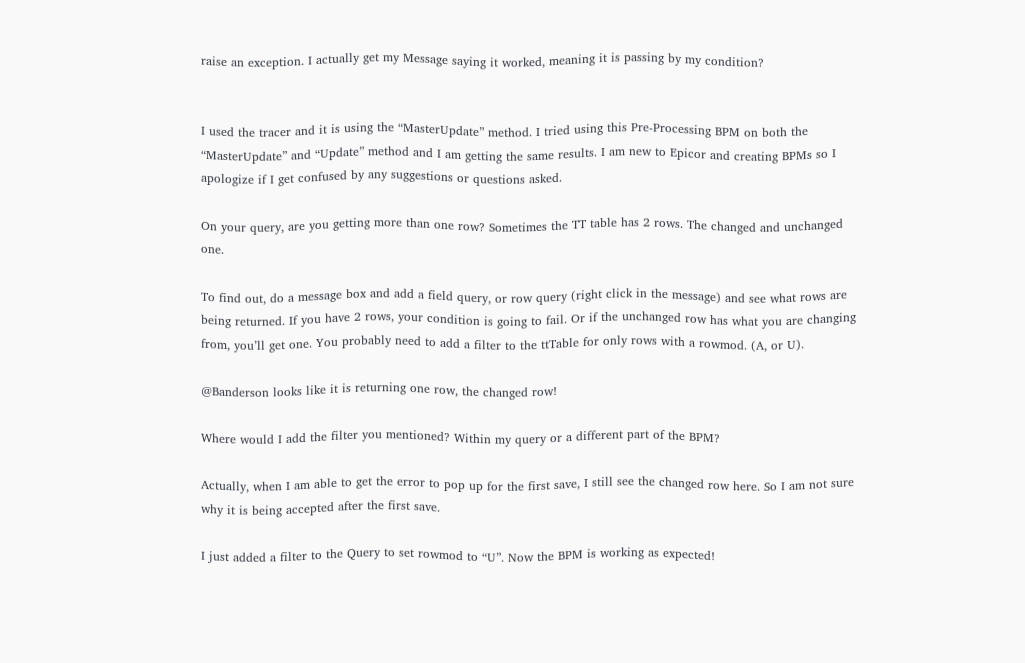raise an exception. I actually get my Message saying it worked, meaning it is passing by my condition?


I used the tracer and it is using the “MasterUpdate” method. I tried using this Pre-Processing BPM on both the “MasterUpdate” and “Update” method and I am getting the same results. I am new to Epicor and creating BPMs so I apologize if I get confused by any suggestions or questions asked.

On your query, are you getting more than one row? Sometimes the TT table has 2 rows. The changed and unchanged one.

To find out, do a message box and add a field query, or row query (right click in the message) and see what rows are being returned. If you have 2 rows, your condition is going to fail. Or if the unchanged row has what you are changing from, you’ll get one. You probably need to add a filter to the ttTable for only rows with a rowmod. (A, or U).

@Banderson looks like it is returning one row, the changed row!

Where would I add the filter you mentioned? Within my query or a different part of the BPM?

Actually, when I am able to get the error to pop up for the first save, I still see the changed row here. So I am not sure why it is being accepted after the first save.

I just added a filter to the Query to set rowmod to “U”. Now the BPM is working as expected!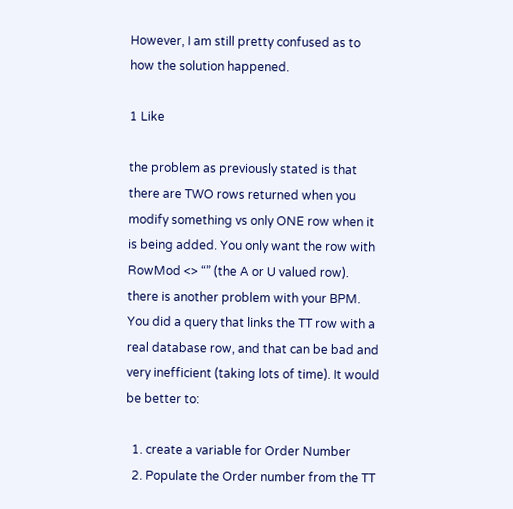However, I am still pretty confused as to how the solution happened.

1 Like

the problem as previously stated is that there are TWO rows returned when you modify something vs only ONE row when it is being added. You only want the row with RowMod <> “” (the A or U valued row).
there is another problem with your BPM. You did a query that links the TT row with a real database row, and that can be bad and very inefficient (taking lots of time). It would be better to:

  1. create a variable for Order Number
  2. Populate the Order number from the TT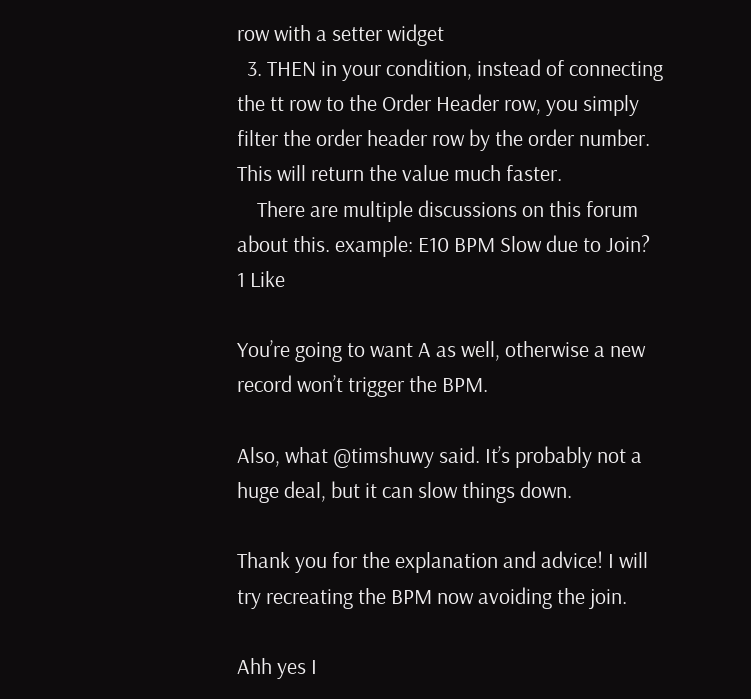row with a setter widget
  3. THEN in your condition, instead of connecting the tt row to the Order Header row, you simply filter the order header row by the order number. This will return the value much faster.
    There are multiple discussions on this forum about this. example: E10 BPM Slow due to Join?
1 Like

You’re going to want A as well, otherwise a new record won’t trigger the BPM.

Also, what @timshuwy said. It’s probably not a huge deal, but it can slow things down.

Thank you for the explanation and advice! I will try recreating the BPM now avoiding the join.

Ahh yes I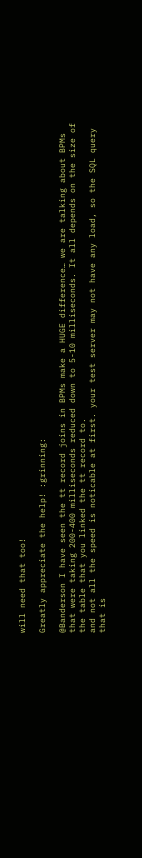will need that too!

Greatly appreciate the help! :grinning:

@Banderson I have seen the tt record joins in BPMs make a HUGE difference… we are talking about BPMs that were taking 200-400 milliseconds reduced down to 5-10 milliseconds. It all depends on the size of the table that you linked the tt record to.
and not all the speed is noticable at first. your test server may not have any load, so the SQL query that is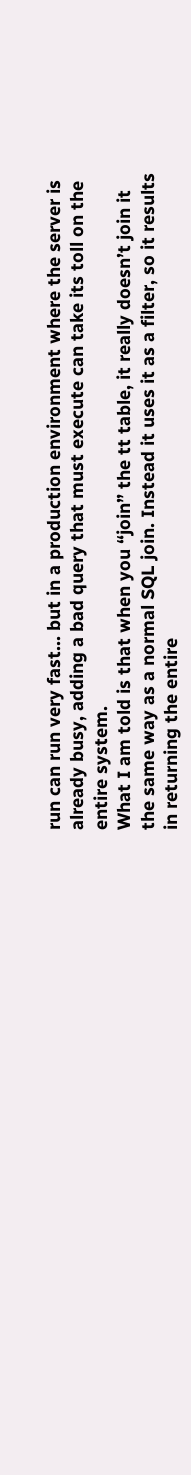run can run very fast… but in a production environment where the server is already busy, adding a bad query that must execute can take its toll on the entire system.
What I am told is that when you “join” the tt table, it really doesn’t join it the same way as a normal SQL join. Instead it uses it as a filter, so it results in returning the entire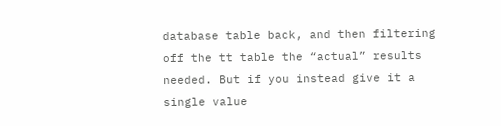database table back, and then filtering off the tt table the “actual” results needed. But if you instead give it a single value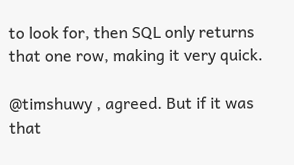to look for, then SQL only returns that one row, making it very quick.

@timshuwy , agreed. But if it was that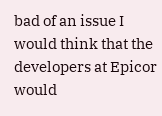bad of an issue I would think that the developers at Epicor would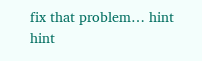fix that problem… hint hint